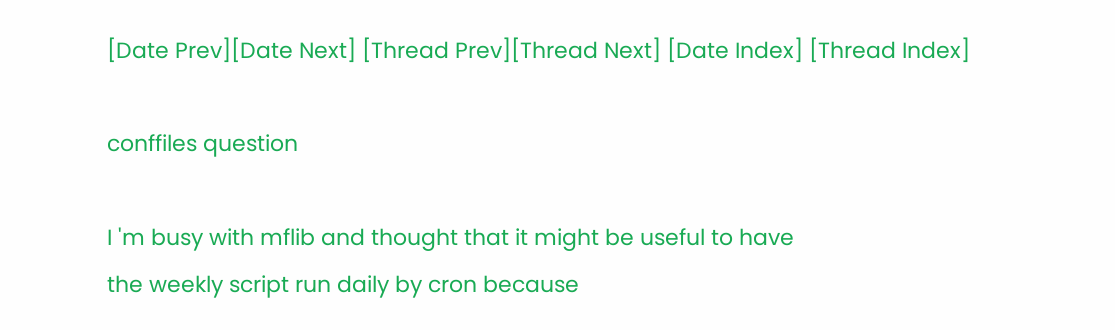[Date Prev][Date Next] [Thread Prev][Thread Next] [Date Index] [Thread Index]

conffiles question

I 'm busy with mflib and thought that it might be useful to have
the weekly script run daily by cron because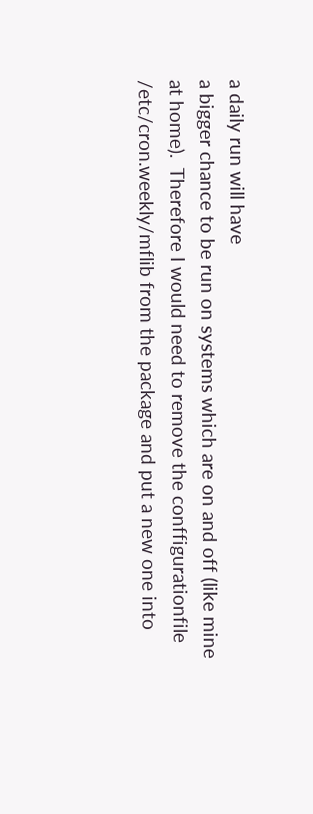a daily run will have
a bigger chance to be run on systems which are on and off (like mine
at home).  Therefore I would need to remove the conffigurationfile
/etc/cron.weekly/mflib from the package and put a new one into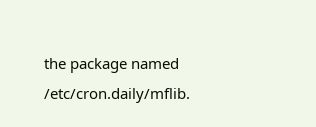the package named /etc/cron.daily/mflib.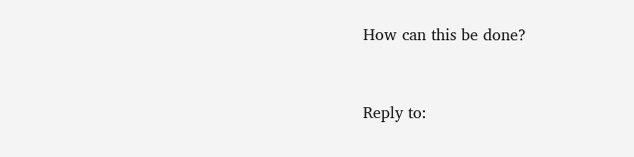How can this be done?


Reply to: